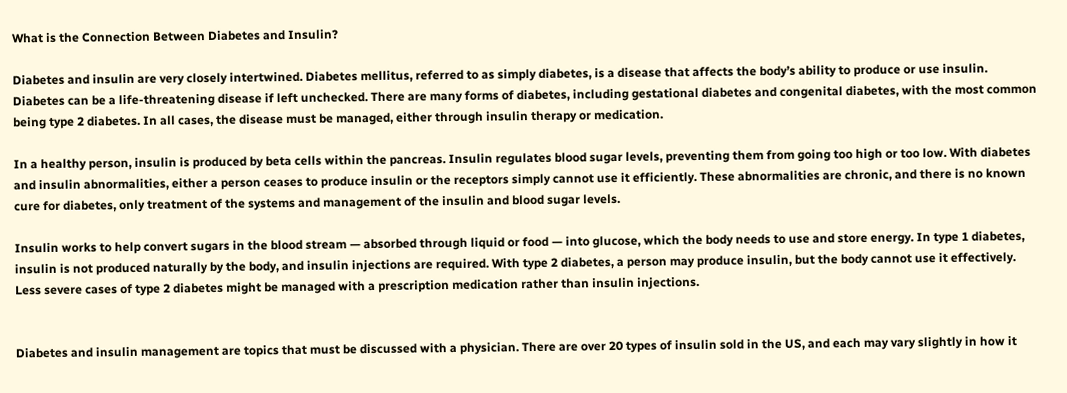What is the Connection Between Diabetes and Insulin?

Diabetes and insulin are very closely intertwined. Diabetes mellitus, referred to as simply diabetes, is a disease that affects the body’s ability to produce or use insulin. Diabetes can be a life-threatening disease if left unchecked. There are many forms of diabetes, including gestational diabetes and congenital diabetes, with the most common being type 2 diabetes. In all cases, the disease must be managed, either through insulin therapy or medication.

In a healthy person, insulin is produced by beta cells within the pancreas. Insulin regulates blood sugar levels, preventing them from going too high or too low. With diabetes and insulin abnormalities, either a person ceases to produce insulin or the receptors simply cannot use it efficiently. These abnormalities are chronic, and there is no known cure for diabetes, only treatment of the systems and management of the insulin and blood sugar levels.

Insulin works to help convert sugars in the blood stream — absorbed through liquid or food — into glucose, which the body needs to use and store energy. In type 1 diabetes, insulin is not produced naturally by the body, and insulin injections are required. With type 2 diabetes, a person may produce insulin, but the body cannot use it effectively. Less severe cases of type 2 diabetes might be managed with a prescription medication rather than insulin injections.


Diabetes and insulin management are topics that must be discussed with a physician. There are over 20 types of insulin sold in the US, and each may vary slightly in how it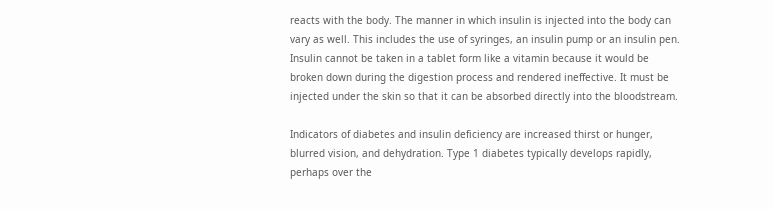reacts with the body. The manner in which insulin is injected into the body can vary as well. This includes the use of syringes, an insulin pump or an insulin pen. Insulin cannot be taken in a tablet form like a vitamin because it would be broken down during the digestion process and rendered ineffective. It must be injected under the skin so that it can be absorbed directly into the bloodstream.

Indicators of diabetes and insulin deficiency are increased thirst or hunger, blurred vision, and dehydration. Type 1 diabetes typically develops rapidly, perhaps over the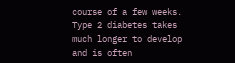course of a few weeks. Type 2 diabetes takes much longer to develop and is often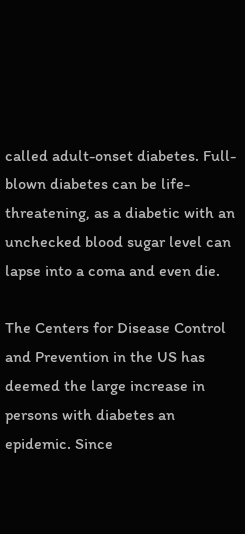called adult-onset diabetes. Full-blown diabetes can be life-threatening, as a diabetic with an unchecked blood sugar level can lapse into a coma and even die.

The Centers for Disease Control and Prevention in the US has deemed the large increase in persons with diabetes an epidemic. Since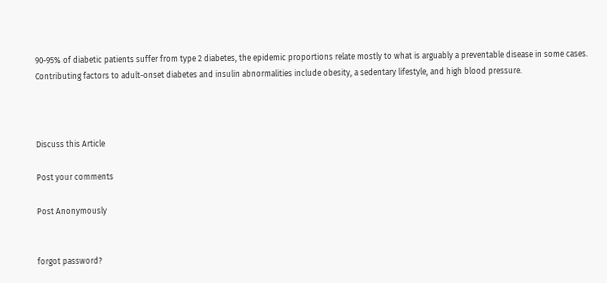90-95% of diabetic patients suffer from type 2 diabetes, the epidemic proportions relate mostly to what is arguably a preventable disease in some cases. Contributing factors to adult-onset diabetes and insulin abnormalities include obesity, a sedentary lifestyle, and high blood pressure.



Discuss this Article

Post your comments

Post Anonymously


forgot password?